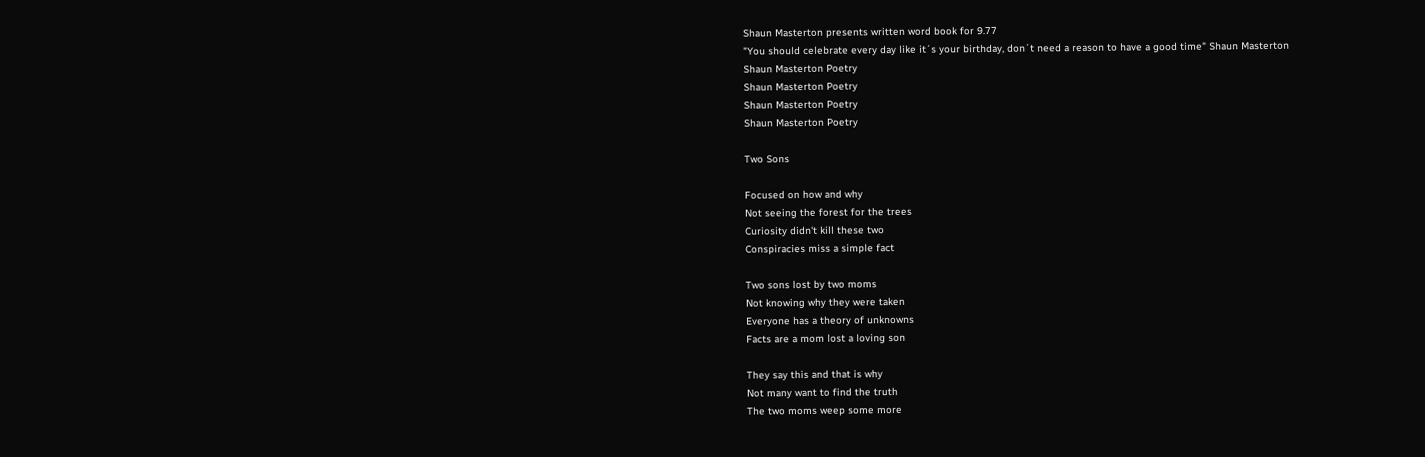Shaun Masterton presents written word book for 9.77
"You should celebrate every day like it´s your birthday, don´t need a reason to have a good time" Shaun Masterton
Shaun Masterton Poetry
Shaun Masterton Poetry
Shaun Masterton Poetry
Shaun Masterton Poetry

Two Sons

Focused on how and why
Not seeing the forest for the trees
Curiosity didn't kill these two
Conspiracies miss a simple fact

Two sons lost by two moms
Not knowing why they were taken
Everyone has a theory of unknowns
Facts are a mom lost a loving son

They say this and that is why
Not many want to find the truth
The two moms weep some more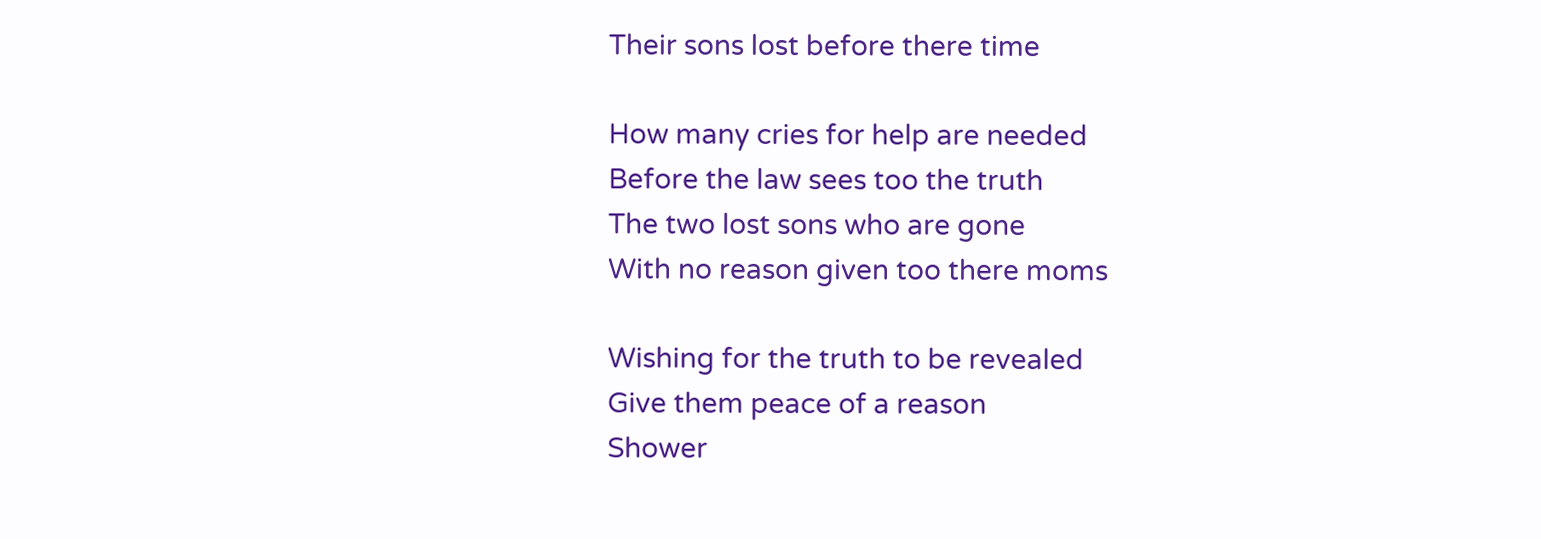Their sons lost before there time

How many cries for help are needed
Before the law sees too the truth
The two lost sons who are gone
With no reason given too there moms

Wishing for the truth to be revealed
Give them peace of a reason
Shower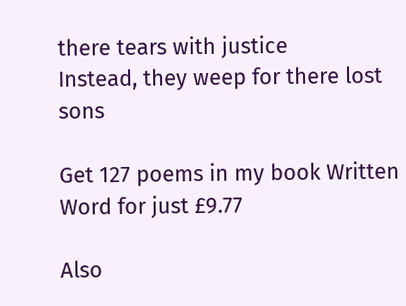there tears with justice
Instead, they weep for there lost sons

Get 127 poems in my book Written Word for just £9.77

Also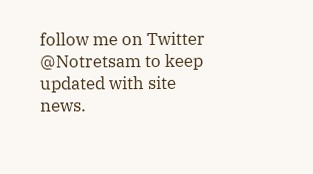follow me on Twitter @Notretsam to keep updated with site news.